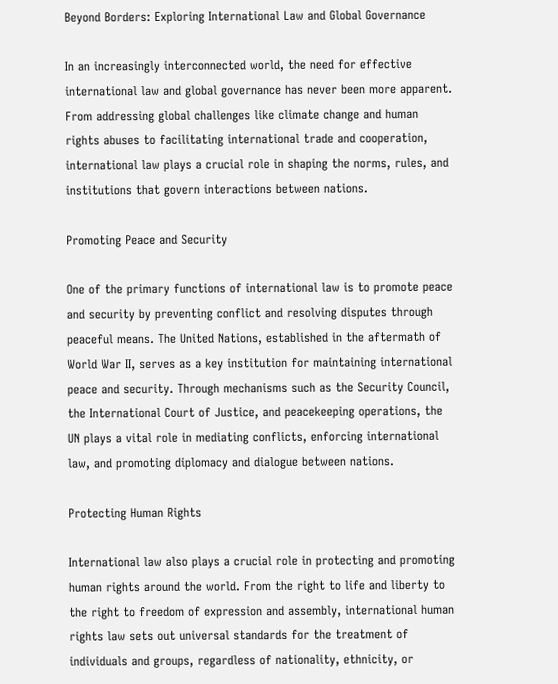Beyond Borders: Exploring International Law and Global Governance

In an increasingly interconnected world, the need for effective international law and global governance has never been more apparent. From addressing global challenges like climate change and human rights abuses to facilitating international trade and cooperation, international law plays a crucial role in shaping the norms, rules, and institutions that govern interactions between nations.

Promoting Peace and Security

One of the primary functions of international law is to promote peace and security by preventing conflict and resolving disputes through peaceful means. The United Nations, established in the aftermath of World War II, serves as a key institution for maintaining international peace and security. Through mechanisms such as the Security Council, the International Court of Justice, and peacekeeping operations, the UN plays a vital role in mediating conflicts, enforcing international law, and promoting diplomacy and dialogue between nations.

Protecting Human Rights

International law also plays a crucial role in protecting and promoting human rights around the world. From the right to life and liberty to the right to freedom of expression and assembly, international human rights law sets out universal standards for the treatment of individuals and groups, regardless of nationality, ethnicity, or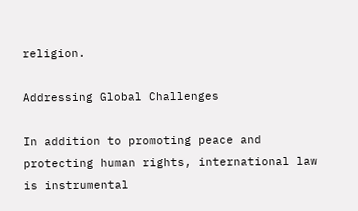religion.

Addressing Global Challenges

In addition to promoting peace and protecting human rights, international law is instrumental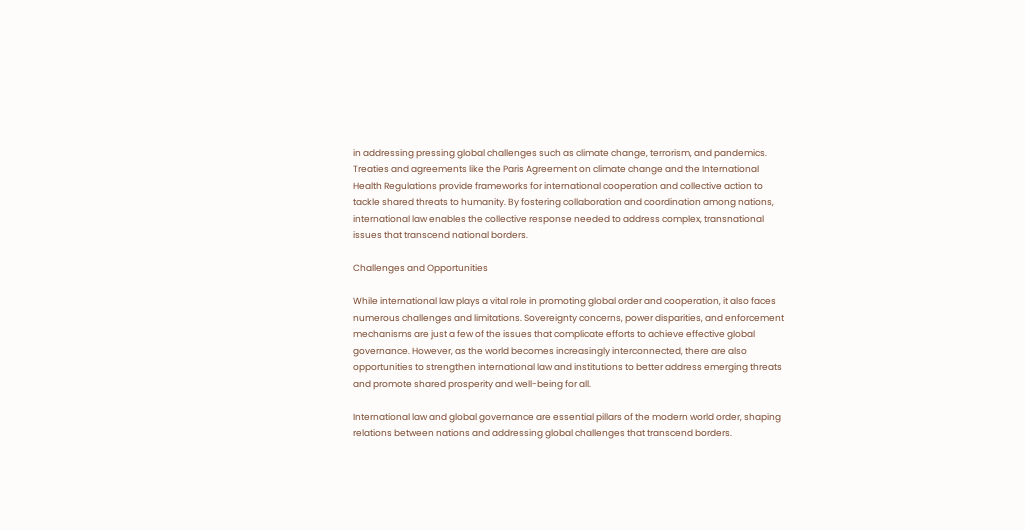in addressing pressing global challenges such as climate change, terrorism, and pandemics. Treaties and agreements like the Paris Agreement on climate change and the International Health Regulations provide frameworks for international cooperation and collective action to tackle shared threats to humanity. By fostering collaboration and coordination among nations, international law enables the collective response needed to address complex, transnational issues that transcend national borders.

Challenges and Opportunities

While international law plays a vital role in promoting global order and cooperation, it also faces numerous challenges and limitations. Sovereignty concerns, power disparities, and enforcement mechanisms are just a few of the issues that complicate efforts to achieve effective global governance. However, as the world becomes increasingly interconnected, there are also opportunities to strengthen international law and institutions to better address emerging threats and promote shared prosperity and well-being for all.

International law and global governance are essential pillars of the modern world order, shaping relations between nations and addressing global challenges that transcend borders.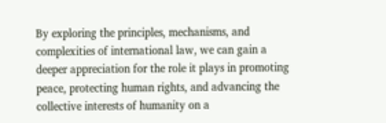By exploring the principles, mechanisms, and complexities of international law, we can gain a deeper appreciation for the role it plays in promoting peace, protecting human rights, and advancing the collective interests of humanity on a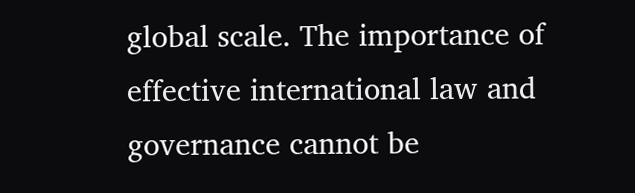global scale. The importance of effective international law and governance cannot be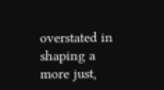overstated in shaping a more just,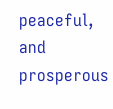peaceful, and prosperous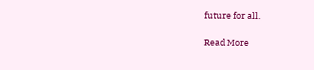future for all.

Read More